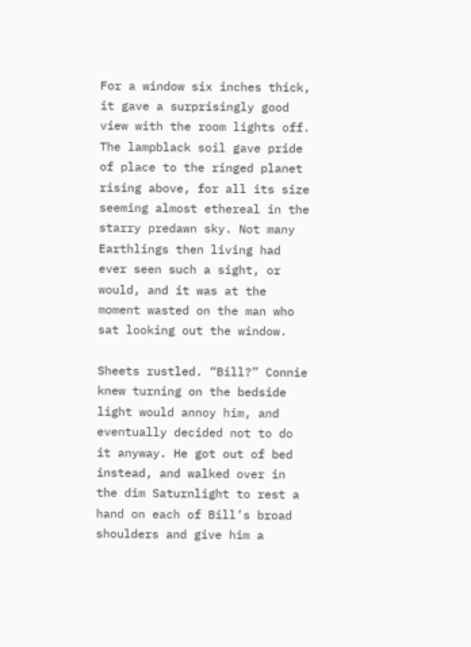For a window six inches thick, it gave a surprisingly good view with the room lights off. The lampblack soil gave pride of place to the ringed planet rising above, for all its size seeming almost ethereal in the starry predawn sky. Not many Earthlings then living had ever seen such a sight, or would, and it was at the moment wasted on the man who sat looking out the window.

Sheets rustled. “Bill?” Connie knew turning on the bedside light would annoy him, and eventually decided not to do it anyway. He got out of bed instead, and walked over in the dim Saturnlight to rest a hand on each of Bill’s broad shoulders and give him a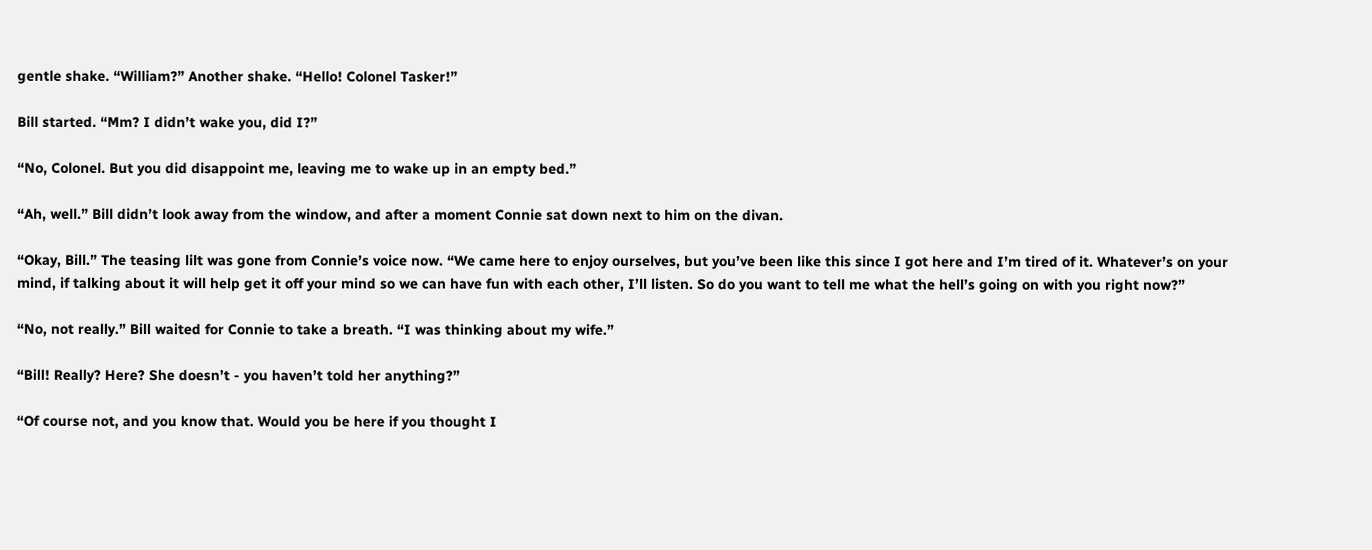gentle shake. “William?” Another shake. “Hello! Colonel Tasker!”

Bill started. “Mm? I didn’t wake you, did I?”

“No, Colonel. But you did disappoint me, leaving me to wake up in an empty bed.”

“Ah, well.” Bill didn’t look away from the window, and after a moment Connie sat down next to him on the divan.

“Okay, Bill.” The teasing lilt was gone from Connie’s voice now. “We came here to enjoy ourselves, but you’ve been like this since I got here and I’m tired of it. Whatever’s on your mind, if talking about it will help get it off your mind so we can have fun with each other, I’ll listen. So do you want to tell me what the hell’s going on with you right now?”

“No, not really.” Bill waited for Connie to take a breath. “I was thinking about my wife.”

“Bill! Really? Here? She doesn’t - you haven’t told her anything?”

“Of course not, and you know that. Would you be here if you thought I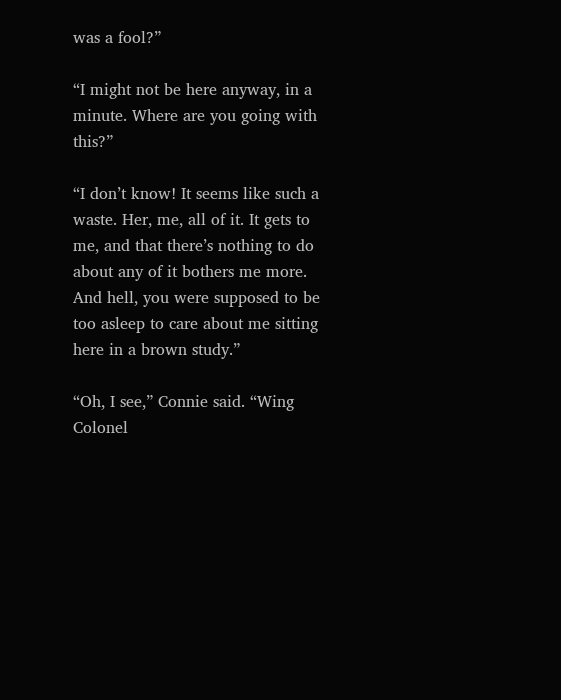was a fool?”

“I might not be here anyway, in a minute. Where are you going with this?”

“I don’t know! It seems like such a waste. Her, me, all of it. It gets to me, and that there’s nothing to do about any of it bothers me more. And hell, you were supposed to be too asleep to care about me sitting here in a brown study.”

“Oh, I see,” Connie said. “Wing Colonel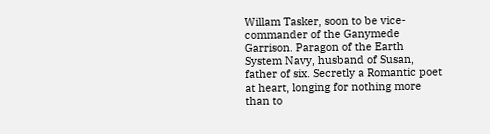Willam Tasker, soon to be vice-commander of the Ganymede Garrison. Paragon of the Earth System Navy, husband of Susan, father of six. Secretly a Romantic poet at heart, longing for nothing more than to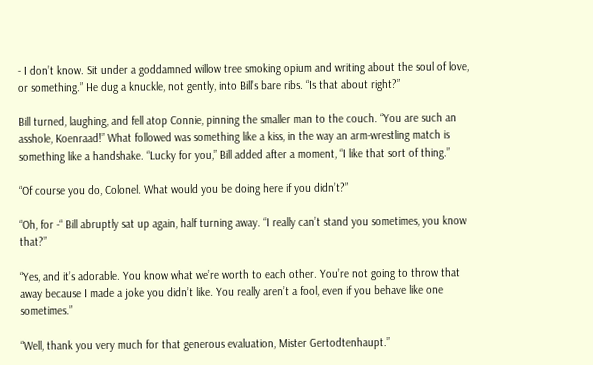- I don’t know. Sit under a goddamned willow tree smoking opium and writing about the soul of love, or something.” He dug a knuckle, not gently, into Bill’s bare ribs. “Is that about right?”

Bill turned, laughing, and fell atop Connie, pinning the smaller man to the couch. “You are such an asshole, Koenraad!” What followed was something like a kiss, in the way an arm-wrestling match is something like a handshake. “Lucky for you,” Bill added after a moment, “I like that sort of thing.”

“Of course you do, Colonel. What would you be doing here if you didn’t?”

“Oh, for -“ Bill abruptly sat up again, half turning away. “I really can’t stand you sometimes, you know that?”

“Yes, and it’s adorable. You know what we’re worth to each other. You’re not going to throw that away because I made a joke you didn’t like. You really aren’t a fool, even if you behave like one sometimes.”

“Well, thank you very much for that generous evaluation, Mister Gertodtenhaupt.”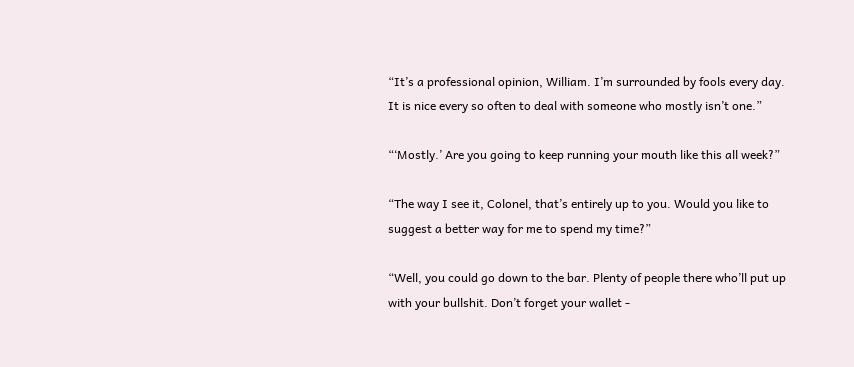“It’s a professional opinion, William. I’m surrounded by fools every day. It is nice every so often to deal with someone who mostly isn’t one.”

“‘Mostly.’ Are you going to keep running your mouth like this all week?”

“The way I see it, Colonel, that’s entirely up to you. Would you like to suggest a better way for me to spend my time?”

“Well, you could go down to the bar. Plenty of people there who’ll put up with your bullshit. Don’t forget your wallet -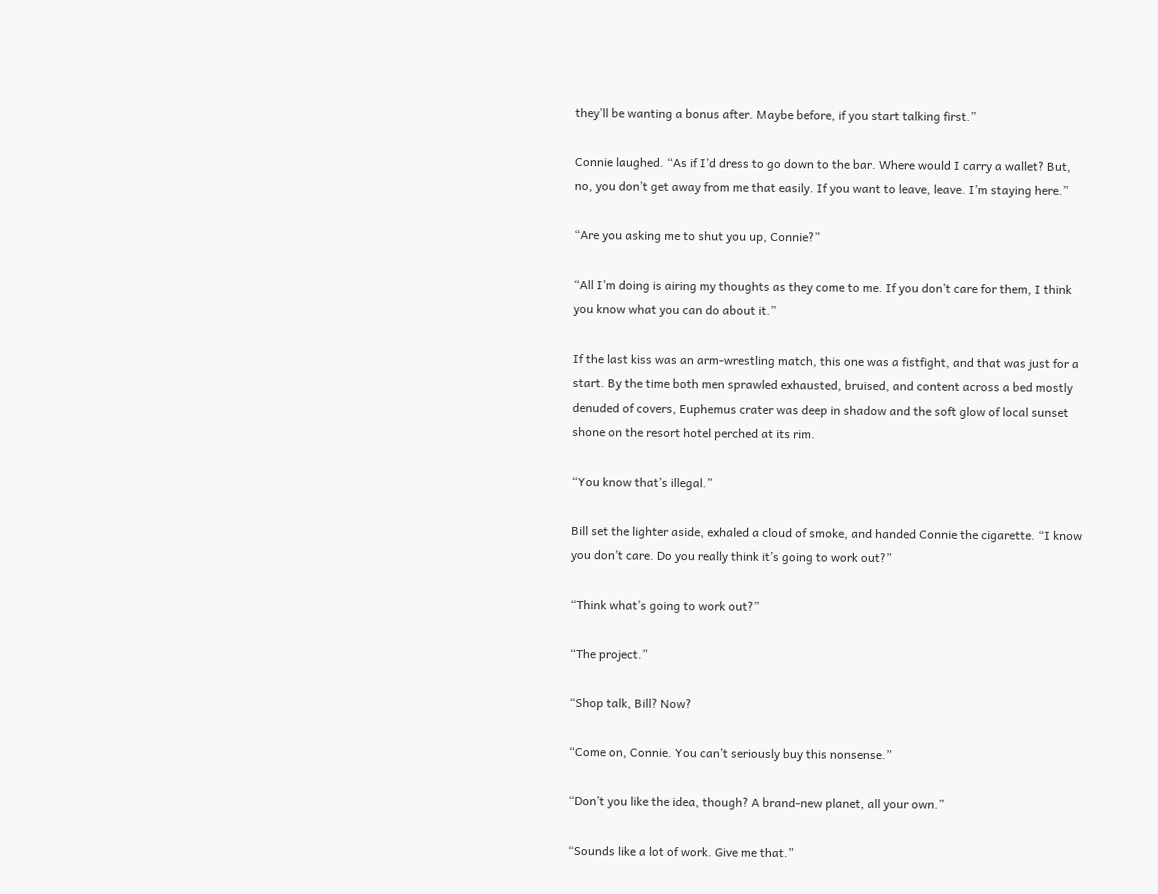they’ll be wanting a bonus after. Maybe before, if you start talking first.”

Connie laughed. “As if I’d dress to go down to the bar. Where would I carry a wallet? But, no, you don’t get away from me that easily. If you want to leave, leave. I’m staying here.”

“Are you asking me to shut you up, Connie?”

“All I’m doing is airing my thoughts as they come to me. If you don’t care for them, I think you know what you can do about it.”

If the last kiss was an arm-wrestling match, this one was a fistfight, and that was just for a start. By the time both men sprawled exhausted, bruised, and content across a bed mostly denuded of covers, Euphemus crater was deep in shadow and the soft glow of local sunset shone on the resort hotel perched at its rim.

“You know that’s illegal.”

Bill set the lighter aside, exhaled a cloud of smoke, and handed Connie the cigarette. “I know you don’t care. Do you really think it’s going to work out?”

“Think what’s going to work out?”

“The project.”

“Shop talk, Bill? Now?

“Come on, Connie. You can’t seriously buy this nonsense.”

“Don’t you like the idea, though? A brand-new planet, all your own.”

“Sounds like a lot of work. Give me that.”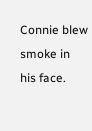Connie blew smoke in his face.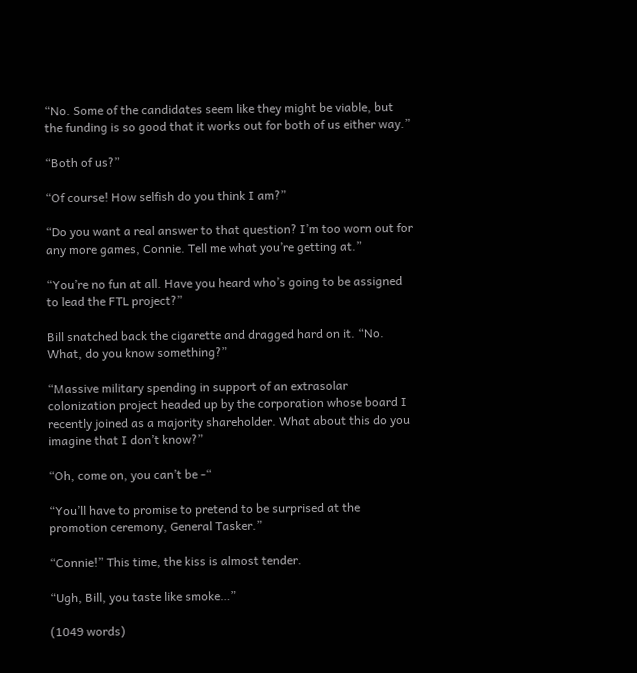“No. Some of the candidates seem like they might be viable, but the funding is so good that it works out for both of us either way.”

“Both of us?”

“Of course! How selfish do you think I am?”

“Do you want a real answer to that question? I’m too worn out for any more games, Connie. Tell me what you’re getting at.”

“You’re no fun at all. Have you heard who’s going to be assigned to lead the FTL project?”

Bill snatched back the cigarette and dragged hard on it. “No. What, do you know something?”

“Massive military spending in support of an extrasolar colonization project headed up by the corporation whose board I recently joined as a majority shareholder. What about this do you imagine that I don’t know?”

“Oh, come on, you can’t be -“

“You’ll have to promise to pretend to be surprised at the promotion ceremony, General Tasker.”

“Connie!” This time, the kiss is almost tender.

“Ugh, Bill, you taste like smoke…”

(1049 words)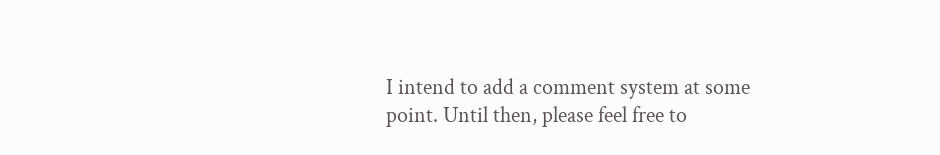I intend to add a comment system at some point. Until then, please feel free to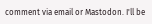comment via email or Mastodon. I'll be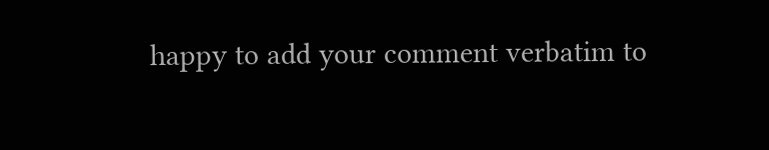happy to add your comment verbatim to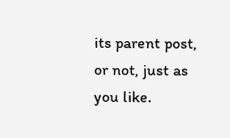its parent post, or not, just as you like.